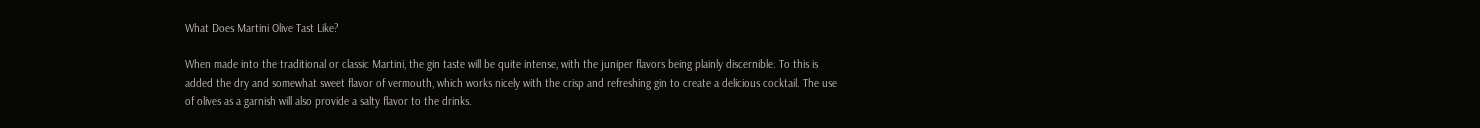What Does Martini Olive Tast Like?

When made into the traditional or classic Martini, the gin taste will be quite intense, with the juniper flavors being plainly discernible. To this is added the dry and somewhat sweet flavor of vermouth, which works nicely with the crisp and refreshing gin to create a delicious cocktail. The use of olives as a garnish will also provide a salty flavor to the drinks.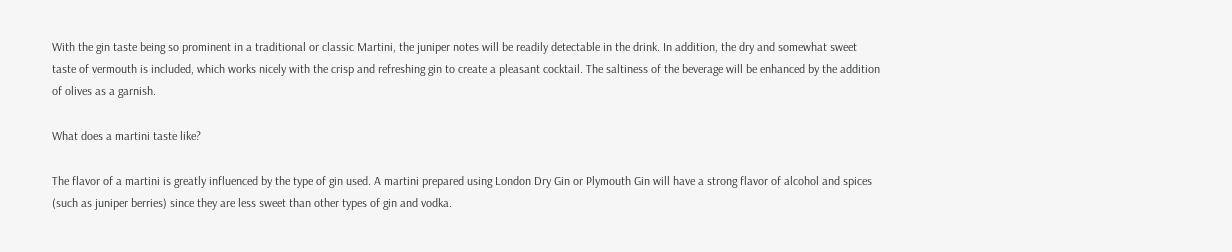With the gin taste being so prominent in a traditional or classic Martini, the juniper notes will be readily detectable in the drink. In addition, the dry and somewhat sweet taste of vermouth is included, which works nicely with the crisp and refreshing gin to create a pleasant cocktail. The saltiness of the beverage will be enhanced by the addition of olives as a garnish.

What does a martini taste like?

The flavor of a martini is greatly influenced by the type of gin used. A martini prepared using London Dry Gin or Plymouth Gin will have a strong flavor of alcohol and spices (such as juniper berries) since they are less sweet than other types of gin and vodka.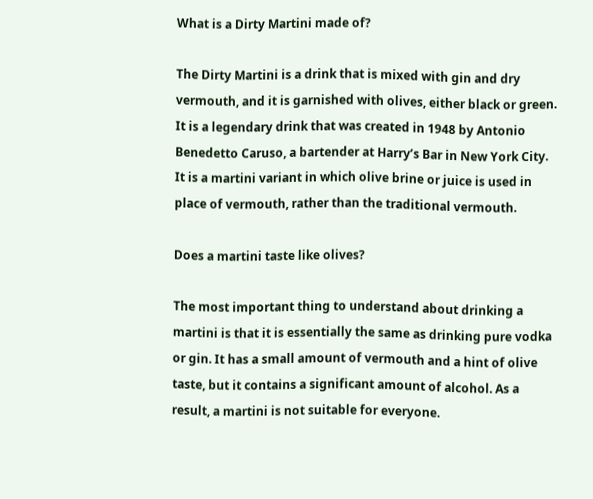What is a Dirty Martini made of?

The Dirty Martini is a drink that is mixed with gin and dry vermouth, and it is garnished with olives, either black or green. It is a legendary drink that was created in 1948 by Antonio Benedetto Caruso, a bartender at Harry’s Bar in New York City. It is a martini variant in which olive brine or juice is used in place of vermouth, rather than the traditional vermouth.

Does a martini taste like olives?

The most important thing to understand about drinking a martini is that it is essentially the same as drinking pure vodka or gin. It has a small amount of vermouth and a hint of olive taste, but it contains a significant amount of alcohol. As a result, a martini is not suitable for everyone.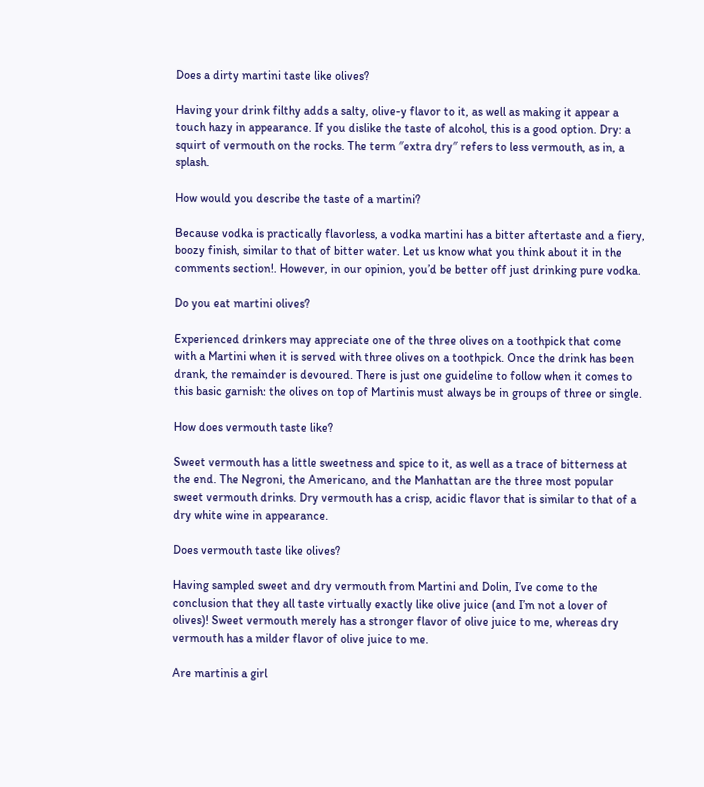Does a dirty martini taste like olives?

Having your drink filthy adds a salty, olive-y flavor to it, as well as making it appear a touch hazy in appearance. If you dislike the taste of alcohol, this is a good option. Dry: a squirt of vermouth on the rocks. The term ″extra dry″ refers to less vermouth, as in, a splash.

How would you describe the taste of a martini?

Because vodka is practically flavorless, a vodka martini has a bitter aftertaste and a fiery, boozy finish, similar to that of bitter water. Let us know what you think about it in the comments section!. However, in our opinion, you’d be better off just drinking pure vodka.

Do you eat martini olives?

Experienced drinkers may appreciate one of the three olives on a toothpick that come with a Martini when it is served with three olives on a toothpick. Once the drink has been drank, the remainder is devoured. There is just one guideline to follow when it comes to this basic garnish: the olives on top of Martinis must always be in groups of three or single.

How does vermouth taste like?

Sweet vermouth has a little sweetness and spice to it, as well as a trace of bitterness at the end. The Negroni, the Americano, and the Manhattan are the three most popular sweet vermouth drinks. Dry vermouth has a crisp, acidic flavor that is similar to that of a dry white wine in appearance.

Does vermouth taste like olives?

Having sampled sweet and dry vermouth from Martini and Dolin, I’ve come to the conclusion that they all taste virtually exactly like olive juice (and I’m not a lover of olives)! Sweet vermouth merely has a stronger flavor of olive juice to me, whereas dry vermouth has a milder flavor of olive juice to me.

Are martinis a girl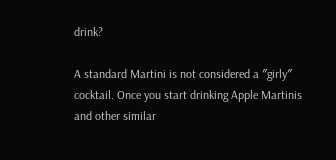drink?

A standard Martini is not considered a ″girly″ cocktail. Once you start drinking Apple Martinis and other similar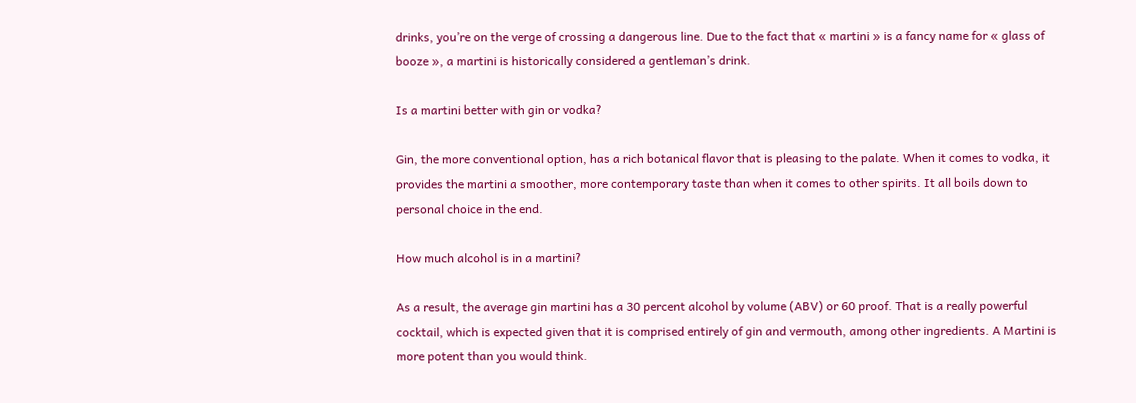drinks, you’re on the verge of crossing a dangerous line. Due to the fact that « martini » is a fancy name for « glass of booze », a martini is historically considered a gentleman’s drink.

Is a martini better with gin or vodka?

Gin, the more conventional option, has a rich botanical flavor that is pleasing to the palate. When it comes to vodka, it provides the martini a smoother, more contemporary taste than when it comes to other spirits. It all boils down to personal choice in the end.

How much alcohol is in a martini?

As a result, the average gin martini has a 30 percent alcohol by volume (ABV) or 60 proof. That is a really powerful cocktail, which is expected given that it is comprised entirely of gin and vermouth, among other ingredients. A Martini is more potent than you would think.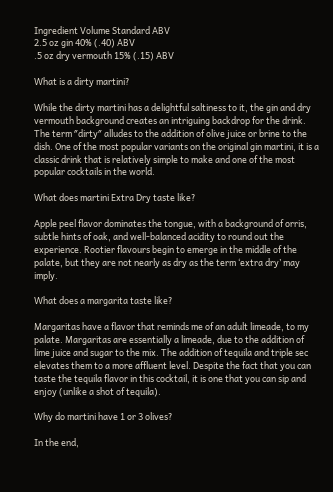Ingredient Volume Standard ABV
2.5 oz gin 40% (.40) ABV
.5 oz dry vermouth 15% (.15) ABV

What is a dirty martini?

While the dirty martini has a delightful saltiness to it, the gin and dry vermouth background creates an intriguing backdrop for the drink. The term ″dirty″ alludes to the addition of olive juice or brine to the dish. One of the most popular variants on the original gin martini, it is a classic drink that is relatively simple to make and one of the most popular cocktails in the world.

What does martini Extra Dry taste like?

Apple peel flavor dominates the tongue, with a background of orris, subtle hints of oak, and well-balanced acidity to round out the experience. Rootier flavours begin to emerge in the middle of the palate, but they are not nearly as dry as the term ‘extra dry’ may imply.

What does a margarita taste like?

Margaritas have a flavor that reminds me of an adult limeade, to my palate. Margaritas are essentially a limeade, due to the addition of lime juice and sugar to the mix. The addition of tequila and triple sec elevates them to a more affluent level. Despite the fact that you can taste the tequila flavor in this cocktail, it is one that you can sip and enjoy (unlike a shot of tequila).

Why do martini have 1 or 3 olives?

In the end,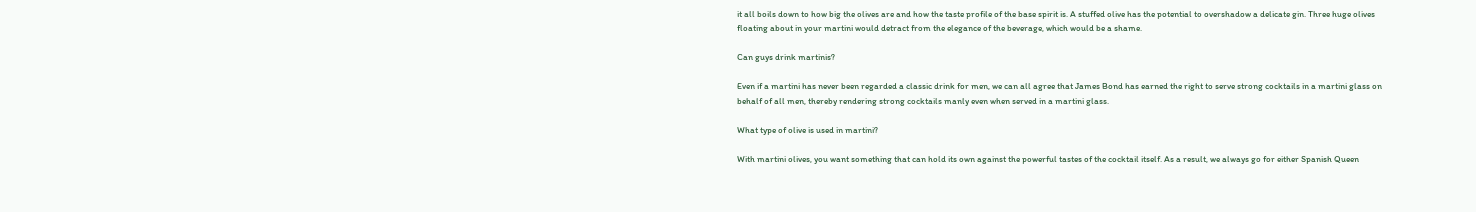it all boils down to how big the olives are and how the taste profile of the base spirit is. A stuffed olive has the potential to overshadow a delicate gin. Three huge olives floating about in your martini would detract from the elegance of the beverage, which would be a shame.

Can guys drink martinis?

Even if a martini has never been regarded a classic drink for men, we can all agree that James Bond has earned the right to serve strong cocktails in a martini glass on behalf of all men, thereby rendering strong cocktails manly even when served in a martini glass.

What type of olive is used in martini?

With martini olives, you want something that can hold its own against the powerful tastes of the cocktail itself. As a result, we always go for either Spanish Queen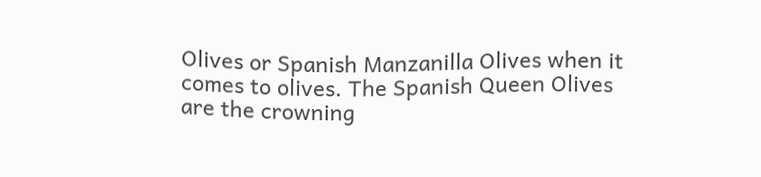Olives or Spanish Manzanilla Olives when it comes to olives. The Spanish Queen Olives are the crowning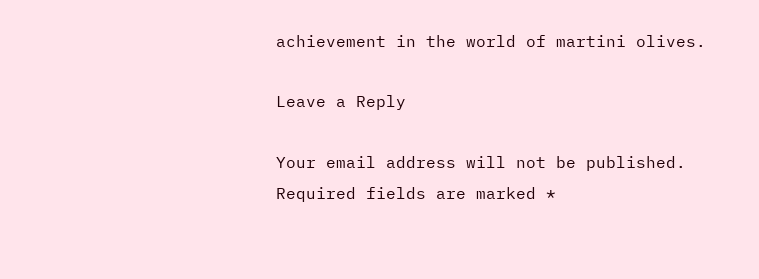achievement in the world of martini olives.

Leave a Reply

Your email address will not be published. Required fields are marked *